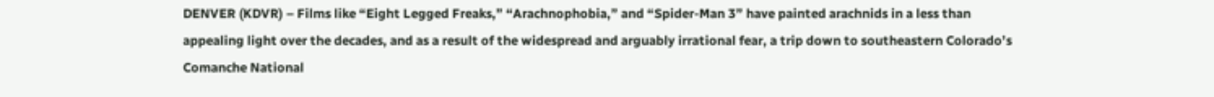DENVER (KDVR) – Films like “Eight Legged Freaks,” “Arachnophobia,” and “Spider-Man 3” have painted arachnids in a less than appealing light over the decades, and as a result of the widespread and arguably irrational fear, a trip down to southeastern Colorado’s Comanche National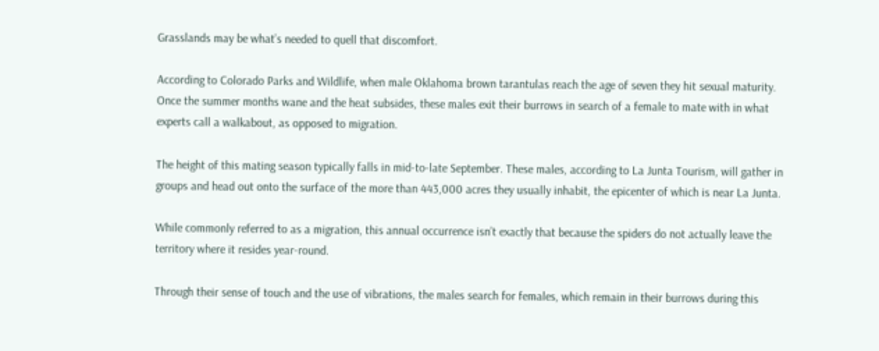Grasslands may be what’s needed to quell that discomfort.

According to Colorado Parks and Wildlife, when male Oklahoma brown tarantulas reach the age of seven they hit sexual maturity. Once the summer months wane and the heat subsides, these males exit their burrows in search of a female to mate with in what experts call a walkabout, as opposed to migration.

The height of this mating season typically falls in mid-to-late September. These males, according to La Junta Tourism, will gather in groups and head out onto the surface of the more than 443,000 acres they usually inhabit, the epicenter of which is near La Junta.

While commonly referred to as a migration, this annual occurrence isn’t exactly that because the spiders do not actually leave the territory where it resides year-round.

Through their sense of touch and the use of vibrations, the males search for females, which remain in their burrows during this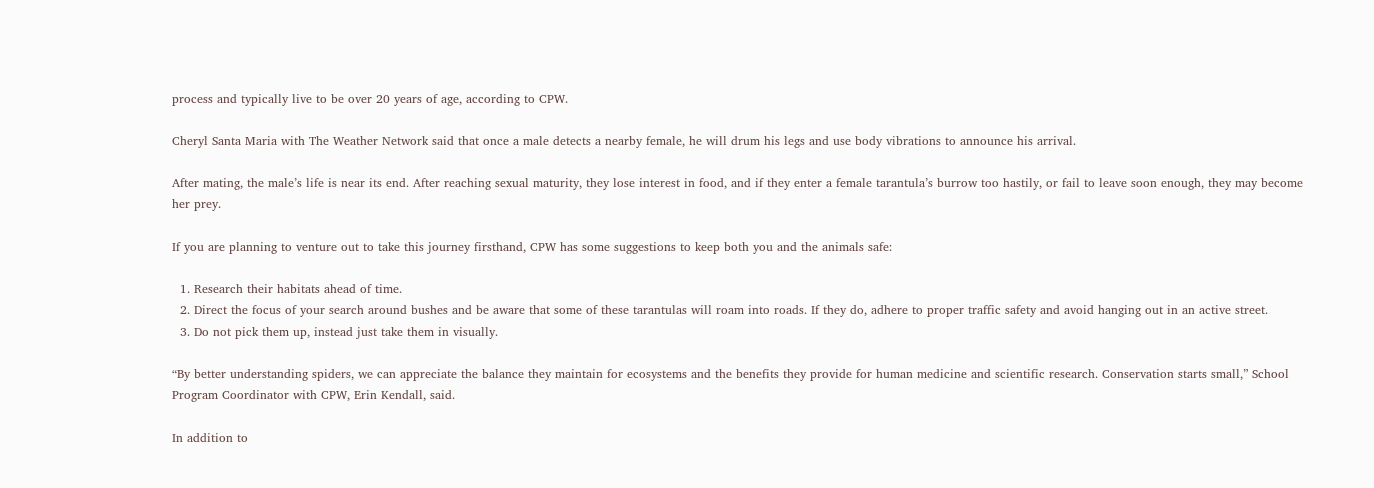process and typically live to be over 20 years of age, according to CPW.

Cheryl Santa Maria with The Weather Network said that once a male detects a nearby female, he will drum his legs and use body vibrations to announce his arrival.

After mating, the male’s life is near its end. After reaching sexual maturity, they lose interest in food, and if they enter a female tarantula’s burrow too hastily, or fail to leave soon enough, they may become her prey.

If you are planning to venture out to take this journey firsthand, CPW has some suggestions to keep both you and the animals safe:

  1. Research their habitats ahead of time.
  2. Direct the focus of your search around bushes and be aware that some of these tarantulas will roam into roads. If they do, adhere to proper traffic safety and avoid hanging out in an active street.
  3. Do not pick them up, instead just take them in visually.

“By better understanding spiders, we can appreciate the balance they maintain for ecosystems and the benefits they provide for human medicine and scientific research. Conservation starts small,” School Program Coordinator with CPW, Erin Kendall, said.

In addition to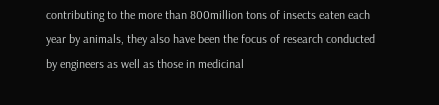contributing to the more than 800million tons of insects eaten each year by animals, they also have been the focus of research conducted by engineers as well as those in medicinal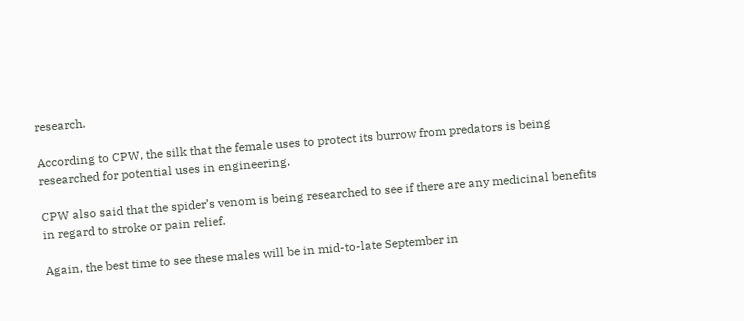research.

According to CPW, the silk that the female uses to protect its burrow from predators is being researched for potential uses in engineering.

CPW also said that the spider’s venom is being researched to see if there are any medicinal benefits in regard to stroke or pain relief.

Again, the best time to see these males will be in mid-to-late September in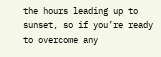the hours leading up to sunset, so if you’re ready to overcome any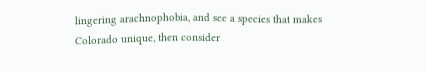lingering arachnophobia, and see a species that makes Colorado unique, then consider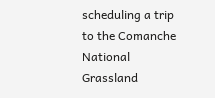scheduling a trip to the Comanche National Grassland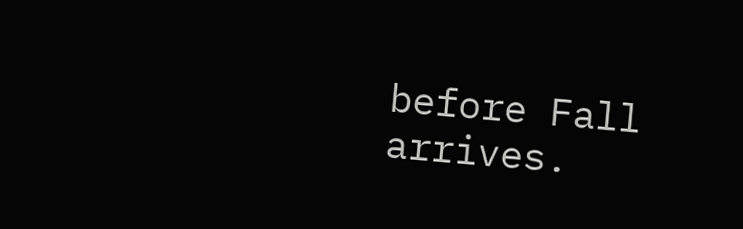before Fall arrives.